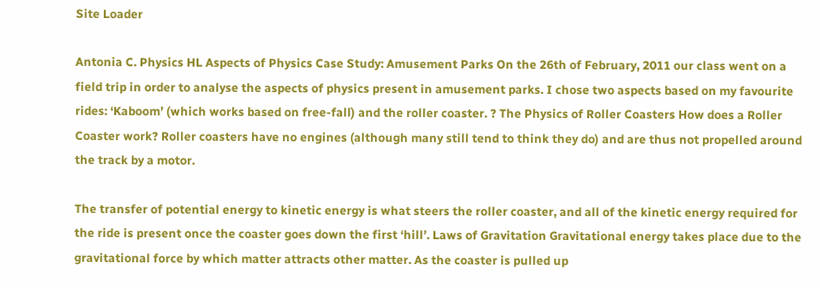Site Loader

Antonia C. Physics HL Aspects of Physics Case Study: Amusement Parks On the 26th of February, 2011 our class went on a field trip in order to analyse the aspects of physics present in amusement parks. I chose two aspects based on my favourite rides: ‘Kaboom’ (which works based on free-fall) and the roller coaster. ? The Physics of Roller Coasters How does a Roller Coaster work? Roller coasters have no engines (although many still tend to think they do) and are thus not propelled around the track by a motor.

The transfer of potential energy to kinetic energy is what steers the roller coaster, and all of the kinetic energy required for the ride is present once the coaster goes down the first ‘hill’. Laws of Gravitation Gravitational energy takes place due to the gravitational force by which matter attracts other matter. As the coaster is pulled up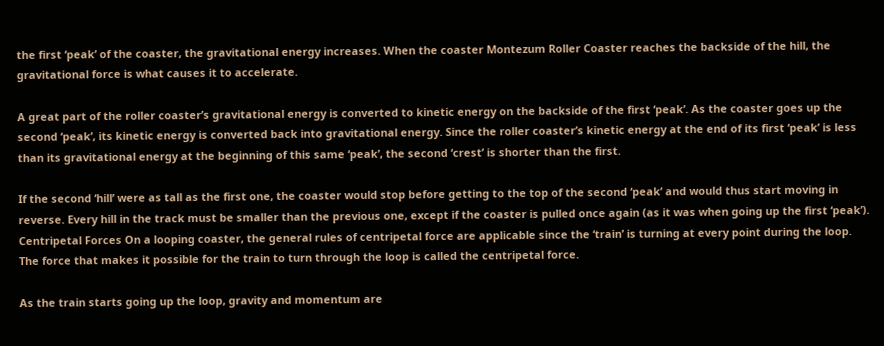the first ‘peak’ of the coaster, the gravitational energy increases. When the coaster Montezum Roller Coaster reaches the backside of the hill, the gravitational force is what causes it to accelerate.

A great part of the roller coaster’s gravitational energy is converted to kinetic energy on the backside of the first ‘peak’. As the coaster goes up the second ‘peak’, its kinetic energy is converted back into gravitational energy. Since the roller coaster’s kinetic energy at the end of its first ‘peak’ is less than its gravitational energy at the beginning of this same ‘peak’, the second ‘crest’ is shorter than the first.

If the second ‘hill’ were as tall as the first one, the coaster would stop before getting to the top of the second ‘peak’ and would thus start moving in reverse. Every hill in the track must be smaller than the previous one, except if the coaster is pulled once again (as it was when going up the first ‘peak’). Centripetal Forces On a looping coaster, the general rules of centripetal force are applicable since the ‘train’ is turning at every point during the loop. The force that makes it possible for the train to turn through the loop is called the centripetal force.

As the train starts going up the loop, gravity and momentum are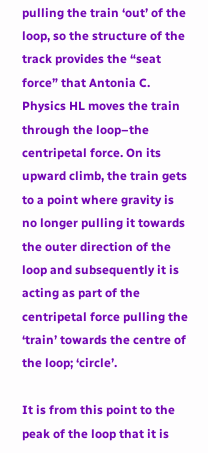pulling the train ‘out’ of the loop, so the structure of the track provides the “seat force” that Antonia C. Physics HL moves the train through the loop–the centripetal force. On its upward climb, the train gets to a point where gravity is no longer pulling it towards the outer direction of the loop and subsequently it is acting as part of the centripetal force pulling the ‘train’ towards the centre of the loop; ‘circle’.

It is from this point to the peak of the loop that it is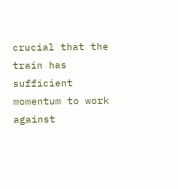crucial that the train has sufficient momentum to work against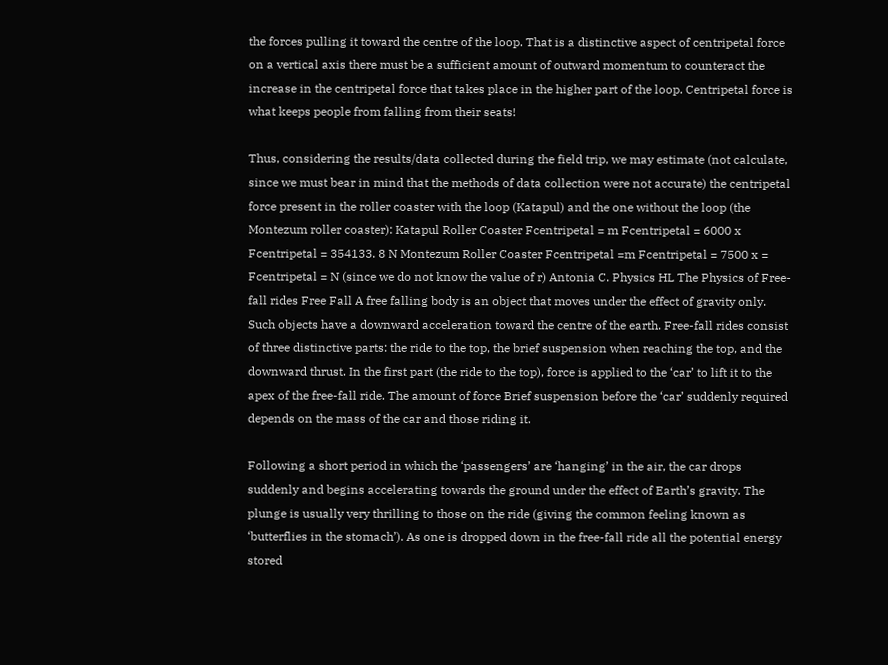the forces pulling it toward the centre of the loop. That is a distinctive aspect of centripetal force on a vertical axis there must be a sufficient amount of outward momentum to counteract the increase in the centripetal force that takes place in the higher part of the loop. Centripetal force is what keeps people from falling from their seats!

Thus, considering the results/data collected during the field trip, we may estimate (not calculate, since we must bear in mind that the methods of data collection were not accurate) the centripetal force present in the roller coaster with the loop (Katapul) and the one without the loop (the Montezum roller coaster): Katapul Roller Coaster Fcentripetal = m Fcentripetal = 6000 x Fcentripetal = 354133. 8 N Montezum Roller Coaster Fcentripetal =m Fcentripetal = 7500 x = Fcentripetal = N (since we do not know the value of r) Antonia C. Physics HL The Physics of Free-fall rides Free Fall A free falling body is an object that moves under the effect of gravity only. Such objects have a downward acceleration toward the centre of the earth. Free-fall rides consist of three distinctive parts: the ride to the top, the brief suspension when reaching the top, and the downward thrust. In the first part (the ride to the top), force is applied to the ‘car’ to lift it to the apex of the free-fall ride. The amount of force Brief suspension before the ‘car’ suddenly required depends on the mass of the car and those riding it.

Following a short period in which the ‘passengers’ are ‘hanging’ in the air, the car drops suddenly and begins accelerating towards the ground under the effect of Earth’s gravity. The plunge is usually very thrilling to those on the ride (giving the common feeling known as ‘butterflies in the stomach’). As one is dropped down in the free-fall ride all the potential energy stored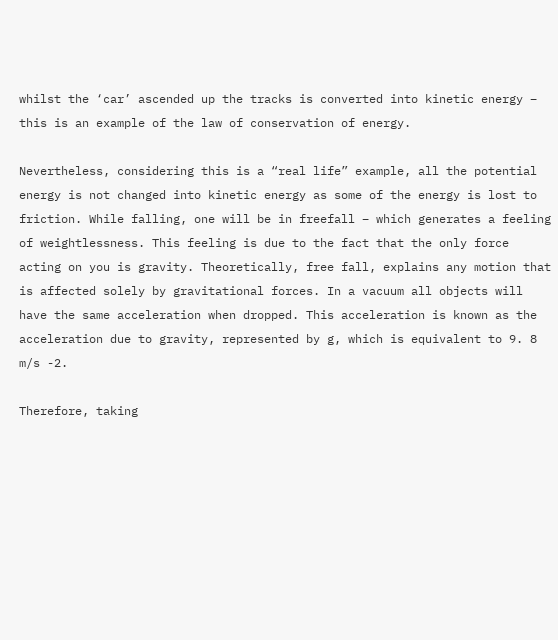whilst the ‘car’ ascended up the tracks is converted into kinetic energy – this is an example of the law of conservation of energy.

Nevertheless, considering this is a “real life” example, all the potential energy is not changed into kinetic energy as some of the energy is lost to friction. While falling, one will be in freefall – which generates a feeling of weightlessness. This feeling is due to the fact that the only force acting on you is gravity. Theoretically, free fall, explains any motion that is affected solely by gravitational forces. In a vacuum all objects will have the same acceleration when dropped. This acceleration is known as the acceleration due to gravity, represented by g, which is equivalent to 9. 8 m/s -2.

Therefore, taking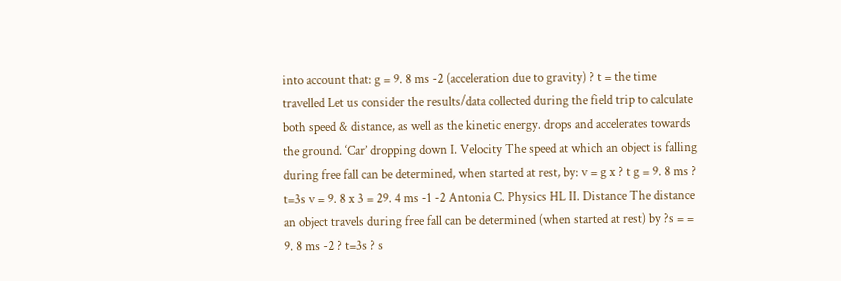into account that: g = 9. 8 ms -2 (acceleration due to gravity) ? t = the time travelled Let us consider the results/data collected during the field trip to calculate both speed & distance, as well as the kinetic energy. drops and accelerates towards the ground. ‘Car’ dropping down I. Velocity The speed at which an object is falling during free fall can be determined, when started at rest, by: v = g x ? t g = 9. 8 ms ? t=3s v = 9. 8 x 3 = 29. 4 ms -1 -2 Antonia C. Physics HL II. Distance The distance an object travels during free fall can be determined (when started at rest) by ?s = = 9. 8 ms -2 ? t=3s ? s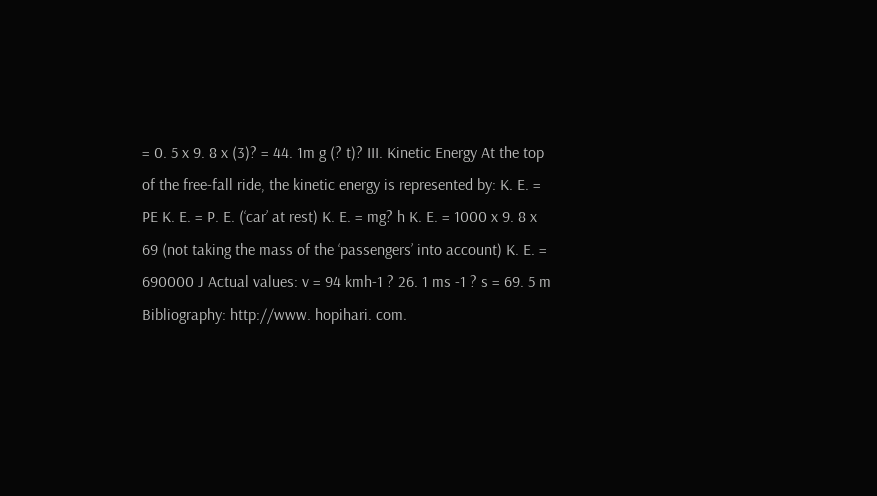= 0. 5 x 9. 8 x (3)? = 44. 1m g (? t)? III. Kinetic Energy At the top of the free-fall ride, the kinetic energy is represented by: K. E. = PE K. E. = P. E. (‘car’ at rest) K. E. = mg? h K. E. = 1000 x 9. 8 x 69 (not taking the mass of the ‘passengers’ into account) K. E. = 690000 J Actual values: v = 94 kmh-1 ? 26. 1 ms -1 ? s = 69. 5 m Bibliography: http://www. hopihari. com.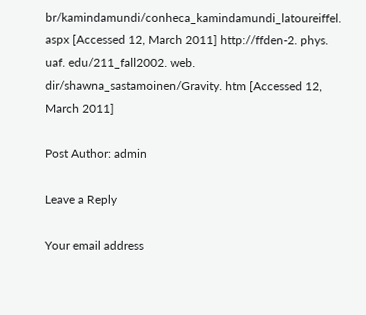br/kamindamundi/conheca_kamindamundi_latoureiffel. aspx [Accessed 12, March 2011] http://ffden-2. phys. uaf. edu/211_fall2002. web. dir/shawna_sastamoinen/Gravity. htm [Accessed 12, March 2011]

Post Author: admin

Leave a Reply

Your email address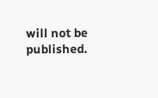will not be published.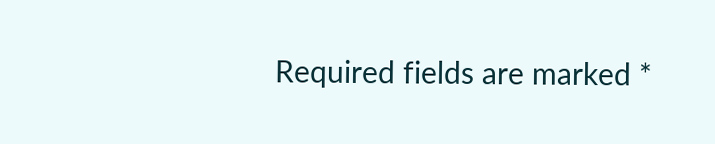Required fields are marked *